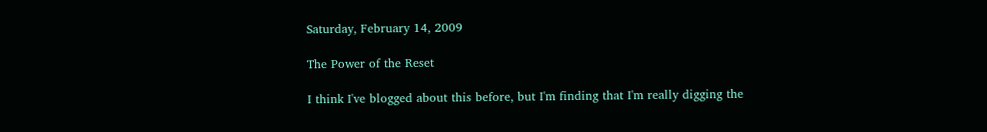Saturday, February 14, 2009

The Power of the Reset

I think I've blogged about this before, but I'm finding that I'm really digging the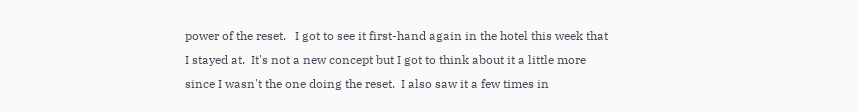power of the reset.   I got to see it first-hand again in the hotel this week that I stayed at.  It's not a new concept but I got to think about it a little more since I wasn't the one doing the reset.  I also saw it a few times in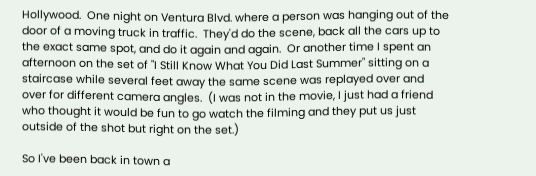Hollywood.  One night on Ventura Blvd. where a person was hanging out of the door of a moving truck in traffic.  They'd do the scene, back all the cars up to the exact same spot, and do it again and again.  Or another time I spent an afternoon on the set of "I Still Know What You Did Last Summer" sitting on a staircase while several feet away the same scene was replayed over and over for different camera angles.  (I was not in the movie, I just had a friend who thought it would be fun to go watch the filming and they put us just outside of the shot but right on the set.)

So I've been back in town a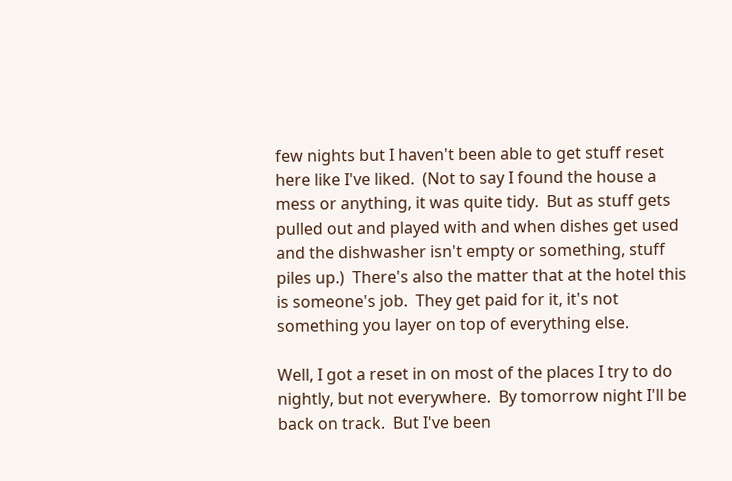few nights but I haven't been able to get stuff reset here like I've liked.  (Not to say I found the house a mess or anything, it was quite tidy.  But as stuff gets pulled out and played with and when dishes get used and the dishwasher isn't empty or something, stuff piles up.)  There's also the matter that at the hotel this is someone's job.  They get paid for it, it's not something you layer on top of everything else.

Well, I got a reset in on most of the places I try to do nightly, but not everywhere.  By tomorrow night I'll be back on track.  But I've been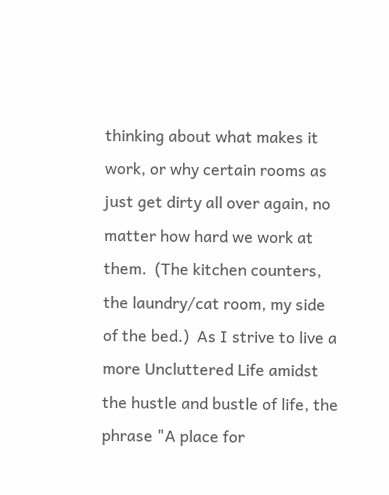thinking about what makes it work, or why certain rooms as just get dirty all over again, no matter how hard we work at them.  (The kitchen counters, the laundry/cat room, my side of the bed.)  As I strive to live a more Uncluttered Life amidst the hustle and bustle of life, the phrase "A place for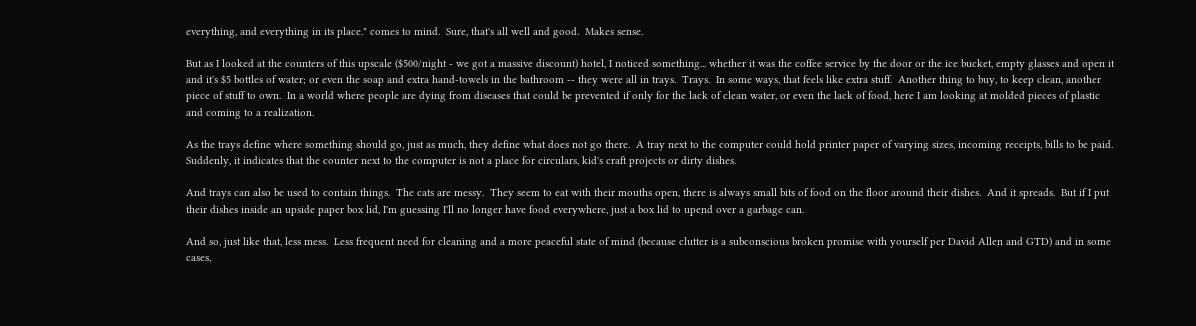everything, and everything in its place." comes to mind.  Sure, that's all well and good.  Makes sense.

But as I looked at the counters of this upscale ($500/night - we got a massive discount) hotel, I noticed something... whether it was the coffee service by the door or the ice bucket, empty glasses and open it and it's $5 bottles of water; or even the soap and extra hand-towels in the bathroom -- they were all in trays.  Trays.  In some ways, that feels like extra stuff.  Another thing to buy, to keep clean, another piece of stuff to own.  In a world where people are dying from diseases that could be prevented if only for the lack of clean water, or even the lack of food, here I am looking at molded pieces of plastic and coming to a realization.

As the trays define where something should go, just as much, they define what does not go there.  A tray next to the computer could hold printer paper of varying sizes, incoming receipts, bills to be paid.  Suddenly, it indicates that the counter next to the computer is not a place for circulars, kid's craft projects or dirty dishes.

And trays can also be used to contain things.  The cats are messy.  They seem to eat with their mouths open, there is always small bits of food on the floor around their dishes.  And it spreads.  But if I put their dishes inside an upside paper box lid, I'm guessing I'll no longer have food everywhere, just a box lid to upend over a garbage can.

And so, just like that, less mess.  Less frequent need for cleaning and a more peaceful state of mind (because clutter is a subconscious broken promise with yourself per David Allen and GTD) and in some cases,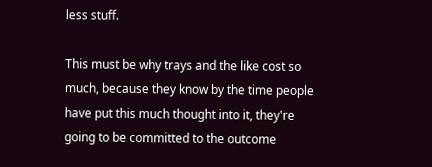less stuff.

This must be why trays and the like cost so much, because they know by the time people have put this much thought into it, they're going to be committed to the outcome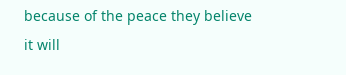because of the peace they believe it will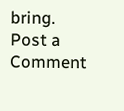bring.
Post a Comment